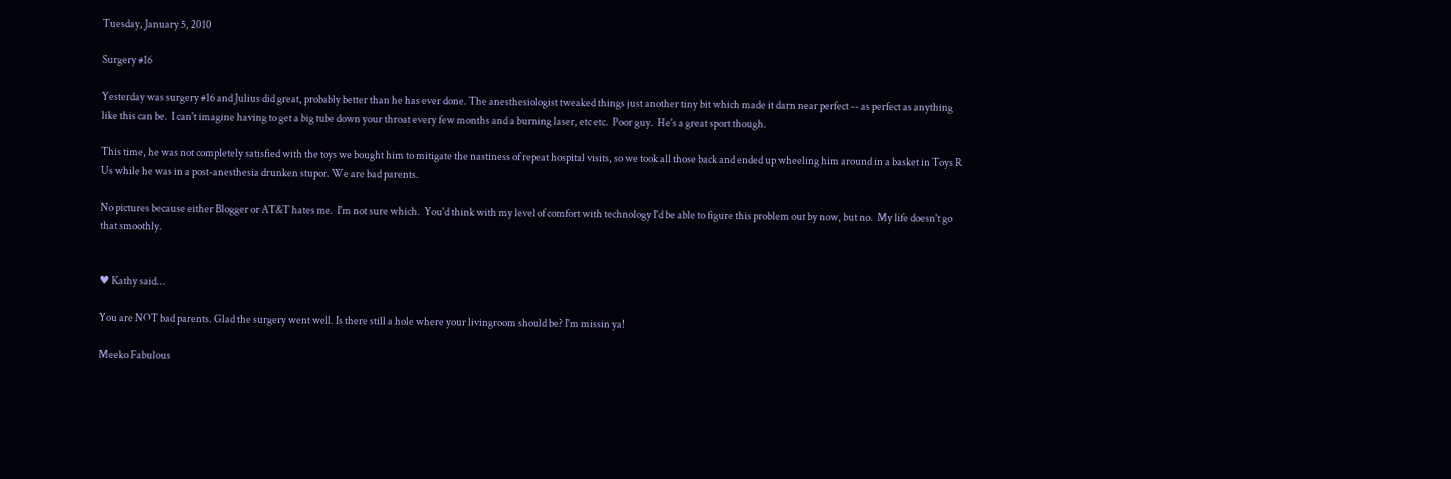Tuesday, January 5, 2010

Surgery #16

Yesterday was surgery #16 and Julius did great, probably better than he has ever done. The anesthesiologist tweaked things just another tiny bit which made it darn near perfect -- as perfect as anything like this can be.  I can't imagine having to get a big tube down your throat every few months and a burning laser, etc etc.  Poor guy.  He's a great sport though.

This time, he was not completely satisfied with the toys we bought him to mitigate the nastiness of repeat hospital visits, so we took all those back and ended up wheeling him around in a basket in Toys R Us while he was in a post-anesthesia drunken stupor. We are bad parents.

No pictures because either Blogger or AT&T hates me.  I'm not sure which.  You'd think with my level of comfort with technology I'd be able to figure this problem out by now, but no.  My life doesn't go that smoothly.


♥ Kathy said...

You are NOT bad parents. Glad the surgery went well. Is there still a hole where your livingroom should be? I'm missin ya!

Meeko Fabulous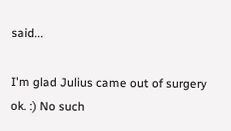said...

I'm glad Julius came out of surgery ok. :) No such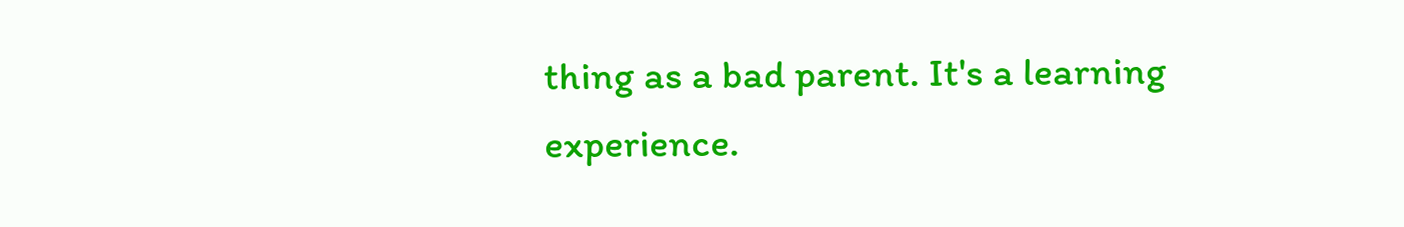thing as a bad parent. It's a learning experience.